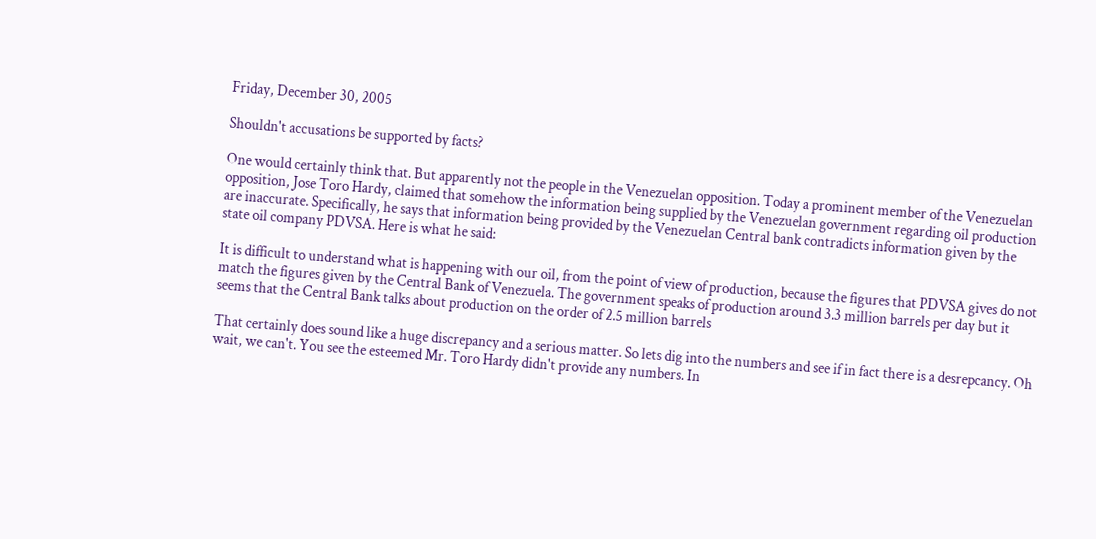Friday, December 30, 2005

Shouldn't accusations be supported by facts?

One would certainly think that. But apparently not the people in the Venezuelan opposition. Today a prominent member of the Venezuelan opposition, Jose Toro Hardy, claimed that somehow the information being supplied by the Venezuelan government regarding oil production are inaccurate. Specifically, he says that information being provided by the Venezuelan Central bank contradicts information given by the state oil company PDVSA. Here is what he said:

It is difficult to understand what is happening with our oil, from the point of view of production, because the figures that PDVSA gives do not match the figures given by the Central Bank of Venezuela. The government speaks of production around 3.3 million barrels per day but it seems that the Central Bank talks about production on the order of 2.5 million barrels

That certainly does sound like a huge discrepancy and a serious matter. So lets dig into the numbers and see if in fact there is a desrepcancy. Oh wait, we can't. You see the esteemed Mr. Toro Hardy didn't provide any numbers. In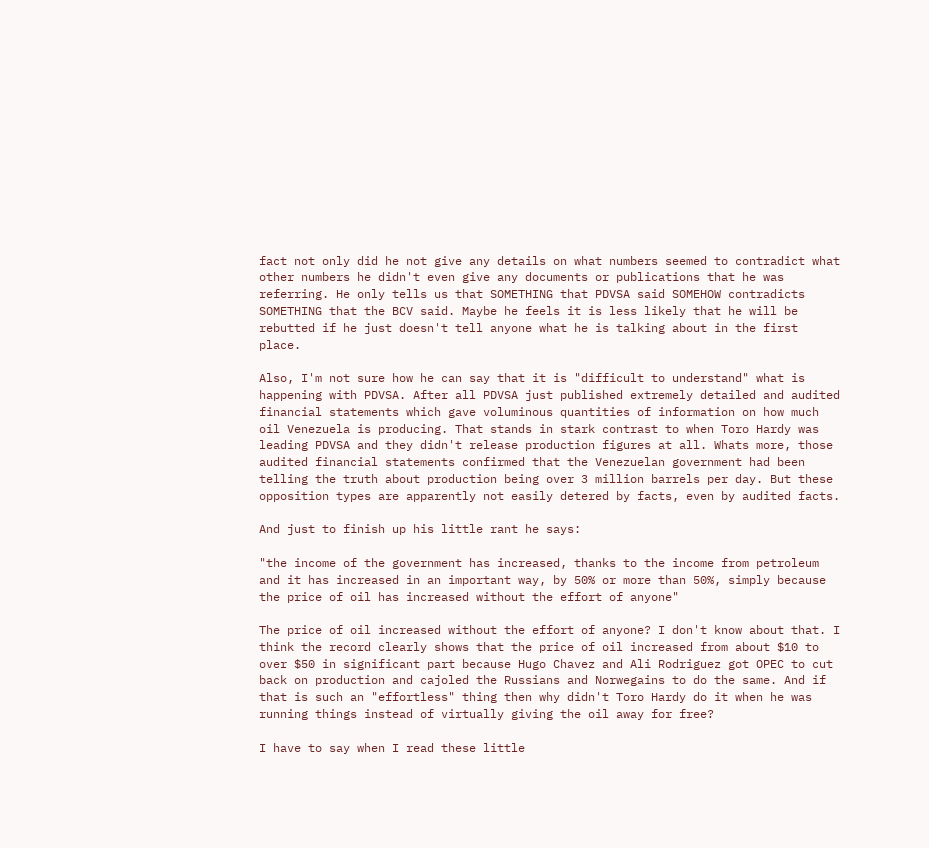fact not only did he not give any details on what numbers seemed to contradict what other numbers he didn't even give any documents or publications that he was referring. He only tells us that SOMETHING that PDVSA said SOMEHOW contradicts SOMETHING that the BCV said. Maybe he feels it is less likely that he will be rebutted if he just doesn't tell anyone what he is talking about in the first place.

Also, I'm not sure how he can say that it is "difficult to understand" what is happening with PDVSA. After all PDVSA just published extremely detailed and audited financial statements which gave voluminous quantities of information on how much oil Venezuela is producing. That stands in stark contrast to when Toro Hardy was leading PDVSA and they didn't release production figures at all. Whats more, those audited financial statements confirmed that the Venezuelan government had been telling the truth about production being over 3 million barrels per day. But these opposition types are apparently not easily detered by facts, even by audited facts.

And just to finish up his little rant he says:

"the income of the government has increased, thanks to the income from petroleum and it has increased in an important way, by 50% or more than 50%, simply because the price of oil has increased without the effort of anyone"

The price of oil increased without the effort of anyone? I don't know about that. I think the record clearly shows that the price of oil increased from about $10 to over $50 in significant part because Hugo Chavez and Ali Rodriguez got OPEC to cut back on production and cajoled the Russians and Norwegains to do the same. And if that is such an "effortless" thing then why didn't Toro Hardy do it when he was running things instead of virtually giving the oil away for free?

I have to say when I read these little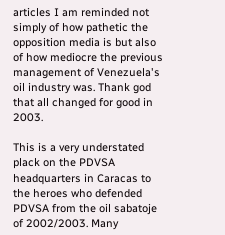articles I am reminded not simply of how pathetic the opposition media is but also of how mediocre the previous management of Venezuela's oil industry was. Thank god that all changed for good in 2003.

This is a very understated plack on the PDVSA headquarters in Caracas to the heroes who defended PDVSA from the oil sabatoje of 2002/2003. Many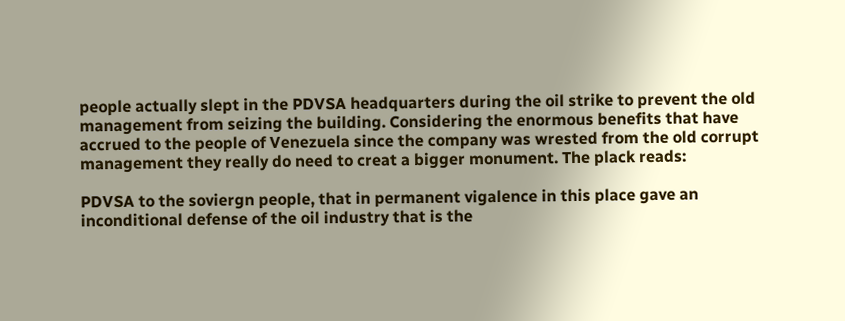people actually slept in the PDVSA headquarters during the oil strike to prevent the old management from seizing the building. Considering the enormous benefits that have accrued to the people of Venezuela since the company was wrested from the old corrupt management they really do need to creat a bigger monument. The plack reads:

PDVSA to the soviergn people, that in permanent vigalence in this place gave an inconditional defense of the oil industry that is the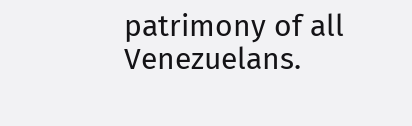patrimony of all Venezuelans.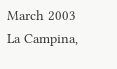March 2003
La Campina,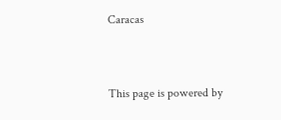Caracas


This page is powered by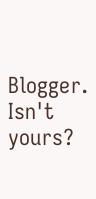Blogger. Isn't yours?